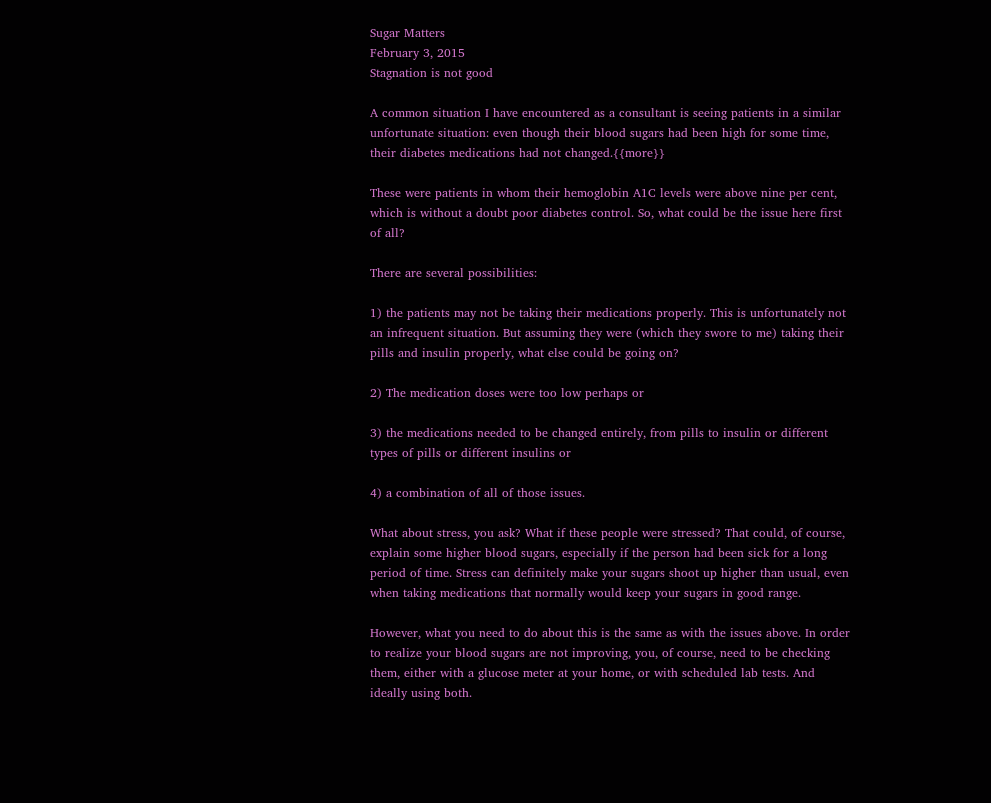Sugar Matters
February 3, 2015
Stagnation is not good

A common situation I have encountered as a consultant is seeing patients in a similar unfortunate situation: even though their blood sugars had been high for some time, their diabetes medications had not changed.{{more}}

These were patients in whom their hemoglobin A1C levels were above nine per cent, which is without a doubt poor diabetes control. So, what could be the issue here first of all?

There are several possibilities:

1) the patients may not be taking their medications properly. This is unfortunately not an infrequent situation. But assuming they were (which they swore to me) taking their pills and insulin properly, what else could be going on?

2) The medication doses were too low perhaps or

3) the medications needed to be changed entirely, from pills to insulin or different types of pills or different insulins or

4) a combination of all of those issues.

What about stress, you ask? What if these people were stressed? That could, of course, explain some higher blood sugars, especially if the person had been sick for a long period of time. Stress can definitely make your sugars shoot up higher than usual, even when taking medications that normally would keep your sugars in good range.

However, what you need to do about this is the same as with the issues above. In order to realize your blood sugars are not improving, you, of course, need to be checking them, either with a glucose meter at your home, or with scheduled lab tests. And ideally using both.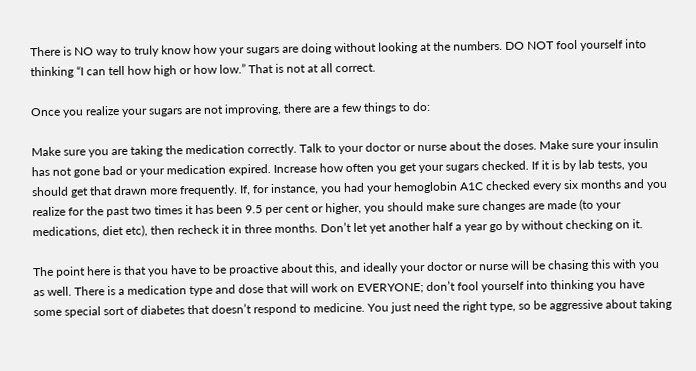There is NO way to truly know how your sugars are doing without looking at the numbers. DO NOT fool yourself into thinking “I can tell how high or how low.” That is not at all correct.

Once you realize your sugars are not improving, there are a few things to do:

Make sure you are taking the medication correctly. Talk to your doctor or nurse about the doses. Make sure your insulin has not gone bad or your medication expired. Increase how often you get your sugars checked. If it is by lab tests, you should get that drawn more frequently. If, for instance, you had your hemoglobin A1C checked every six months and you realize for the past two times it has been 9.5 per cent or higher, you should make sure changes are made (to your medications, diet etc), then recheck it in three months. Don’t let yet another half a year go by without checking on it.

The point here is that you have to be proactive about this, and ideally your doctor or nurse will be chasing this with you as well. There is a medication type and dose that will work on EVERYONE; don’t fool yourself into thinking you have some special sort of diabetes that doesn’t respond to medicine. You just need the right type, so be aggressive about taking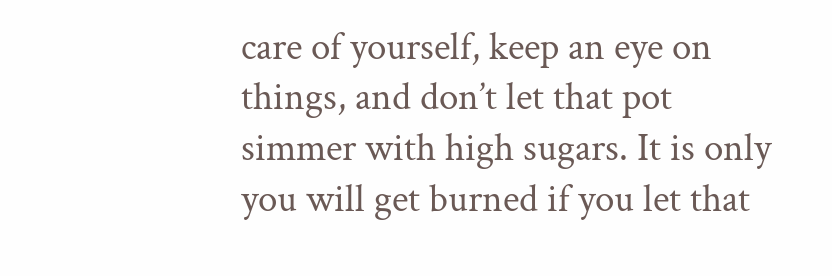care of yourself, keep an eye on things, and don’t let that pot simmer with high sugars. It is only you will get burned if you let that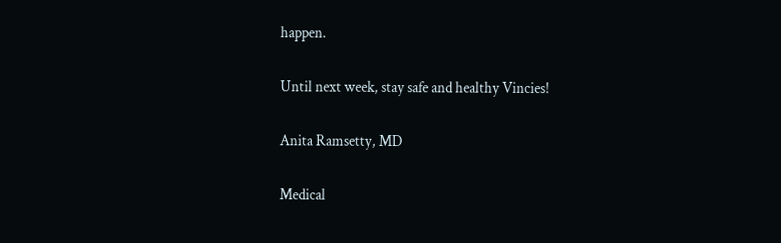happen.

Until next week, stay safe and healthy Vincies!

Anita Ramsetty, MD

Medical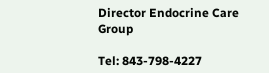Director Endocrine Care Group

Tel: 843-798-4227